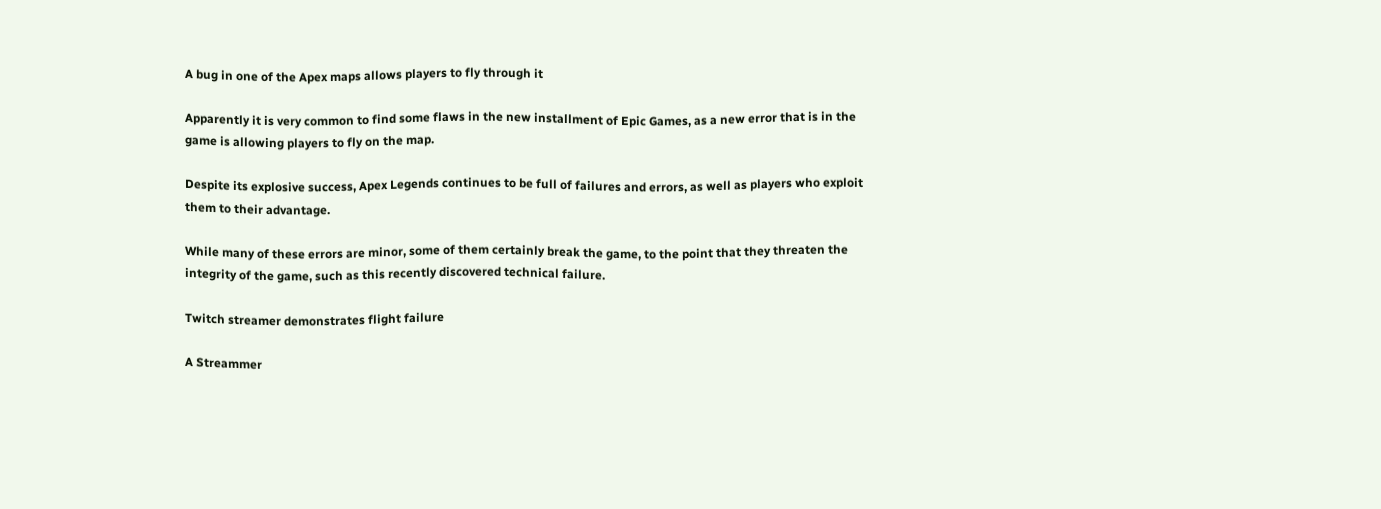A bug in one of the Apex maps allows players to fly through it

Apparently it is very common to find some flaws in the new installment of Epic Games, as a new error that is in the game is allowing players to fly on the map.

Despite its explosive success, Apex Legends continues to be full of failures and errors, as well as players who exploit them to their advantage.

While many of these errors are minor, some of them certainly break the game, to the point that they threaten the integrity of the game, such as this recently discovered technical failure.

Twitch streamer demonstrates flight failure

A Streammer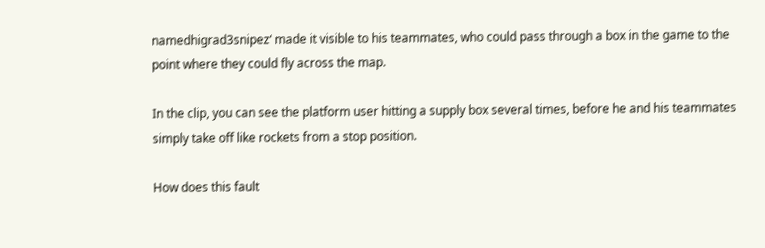namedhigrad3snipez‘ made it visible to his teammates, who could pass through a box in the game to the point where they could fly across the map.

In the clip, you can see the platform user hitting a supply box several times, before he and his teammates simply take off like rockets from a stop position.

How does this fault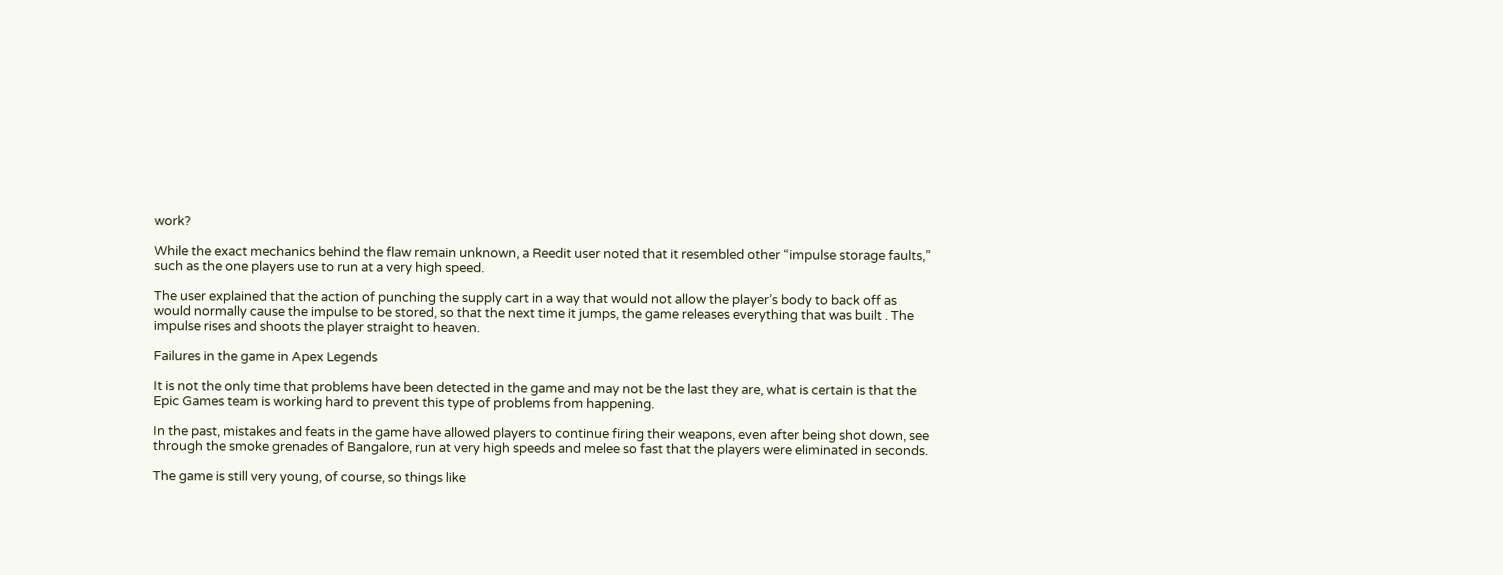work?

While the exact mechanics behind the flaw remain unknown, a Reedit user noted that it resembled other “impulse storage faults,” such as the one players use to run at a very high speed.

The user explained that the action of punching the supply cart in a way that would not allow the player’s body to back off as would normally cause the impulse to be stored, so that the next time it jumps, the game releases everything that was built . The impulse rises and shoots the player straight to heaven.

Failures in the game in Apex Legends

It is not the only time that problems have been detected in the game and may not be the last they are, what is certain is that the Epic Games team is working hard to prevent this type of problems from happening.

In the past, mistakes and feats in the game have allowed players to continue firing their weapons, even after being shot down, see through the smoke grenades of Bangalore, run at very high speeds and melee so fast that the players were eliminated in seconds.

The game is still very young, of course, so things like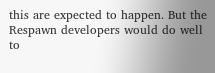this are expected to happen. But the Respawn developers would do well to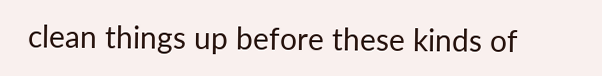clean things up before these kinds of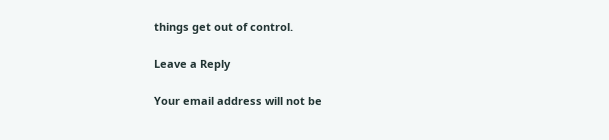things get out of control.

Leave a Reply

Your email address will not be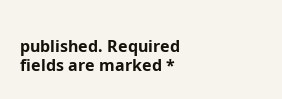published. Required fields are marked *